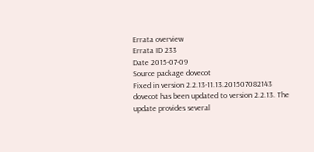Errata overview
Errata ID 233
Date 2015-07-09
Source package dovecot
Fixed in version 2.2.13-11.13.201507082143
dovecot has been updated to version 2.2.13. The update provides several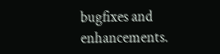bugfixes and enhancements.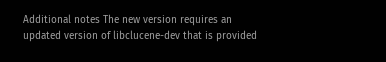Additional notes The new version requires an updated version of libclucene-dev that is provided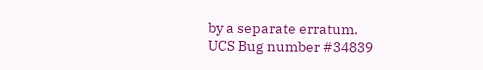by a separate erratum.
UCS Bug number #34839